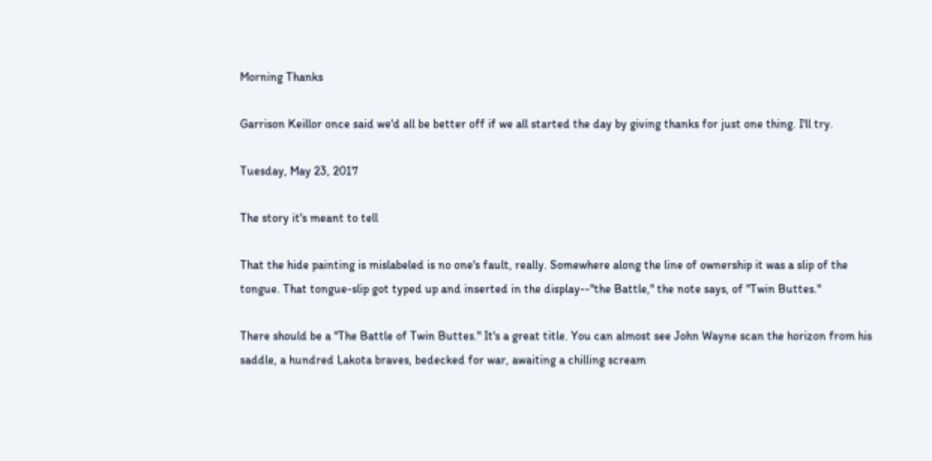Morning Thanks

Garrison Keillor once said we'd all be better off if we all started the day by giving thanks for just one thing. I'll try.

Tuesday, May 23, 2017

The story it's meant to tell

That the hide painting is mislabeled is no one's fault, really. Somewhere along the line of ownership it was a slip of the tongue. That tongue-slip got typed up and inserted in the display--"the Battle," the note says, of "Twin Buttes."

There should be a "The Battle of Twin Buttes." It's a great title. You can almost see John Wayne scan the horizon from his saddle, a hundred Lakota braves, bedecked for war, awaiting a chilling scream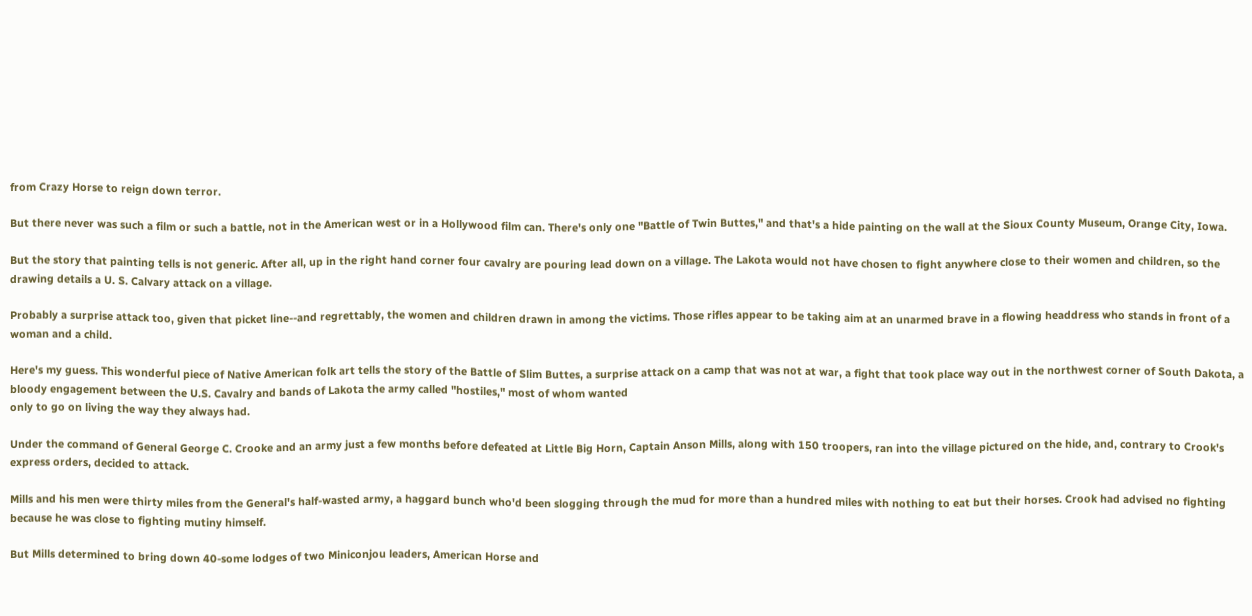from Crazy Horse to reign down terror.

But there never was such a film or such a battle, not in the American west or in a Hollywood film can. There's only one "Battle of Twin Buttes," and that's a hide painting on the wall at the Sioux County Museum, Orange City, Iowa.

But the story that painting tells is not generic. After all, up in the right hand corner four cavalry are pouring lead down on a village. The Lakota would not have chosen to fight anywhere close to their women and children, so the drawing details a U. S. Calvary attack on a village.

Probably a surprise attack too, given that picket line--and regrettably, the women and children drawn in among the victims. Those rifles appear to be taking aim at an unarmed brave in a flowing headdress who stands in front of a woman and a child.

Here's my guess. This wonderful piece of Native American folk art tells the story of the Battle of Slim Buttes, a surprise attack on a camp that was not at war, a fight that took place way out in the northwest corner of South Dakota, a bloody engagement between the U.S. Cavalry and bands of Lakota the army called "hostiles," most of whom wanted
only to go on living the way they always had.

Under the command of General George C. Crooke and an army just a few months before defeated at Little Big Horn, Captain Anson Mills, along with 150 troopers, ran into the village pictured on the hide, and, contrary to Crook's express orders, decided to attack.

Mills and his men were thirty miles from the General's half-wasted army, a haggard bunch who'd been slogging through the mud for more than a hundred miles with nothing to eat but their horses. Crook had advised no fighting because he was close to fighting mutiny himself.

But Mills determined to bring down 40-some lodges of two Miniconjou leaders, American Horse and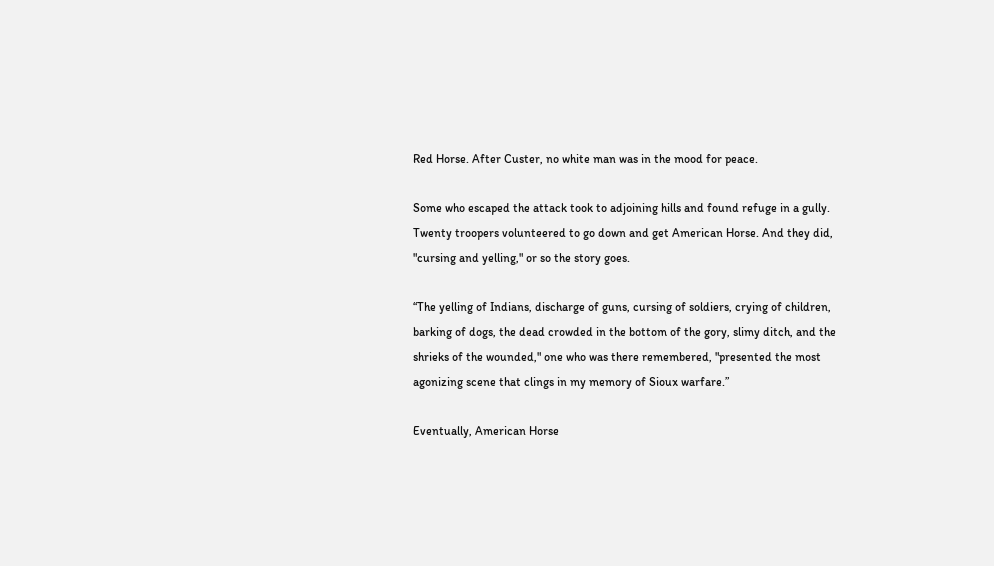Red Horse. After Custer, no white man was in the mood for peace.

Some who escaped the attack took to adjoining hills and found refuge in a gully. Twenty troopers volunteered to go down and get American Horse. And they did, "cursing and yelling," or so the story goes.

“The yelling of Indians, discharge of guns, cursing of soldiers, crying of children, barking of dogs, the dead crowded in the bottom of the gory, slimy ditch, and the shrieks of the wounded," one who was there remembered, "presented the most agonizing scene that clings in my memory of Sioux warfare.”

Eventually, American Horse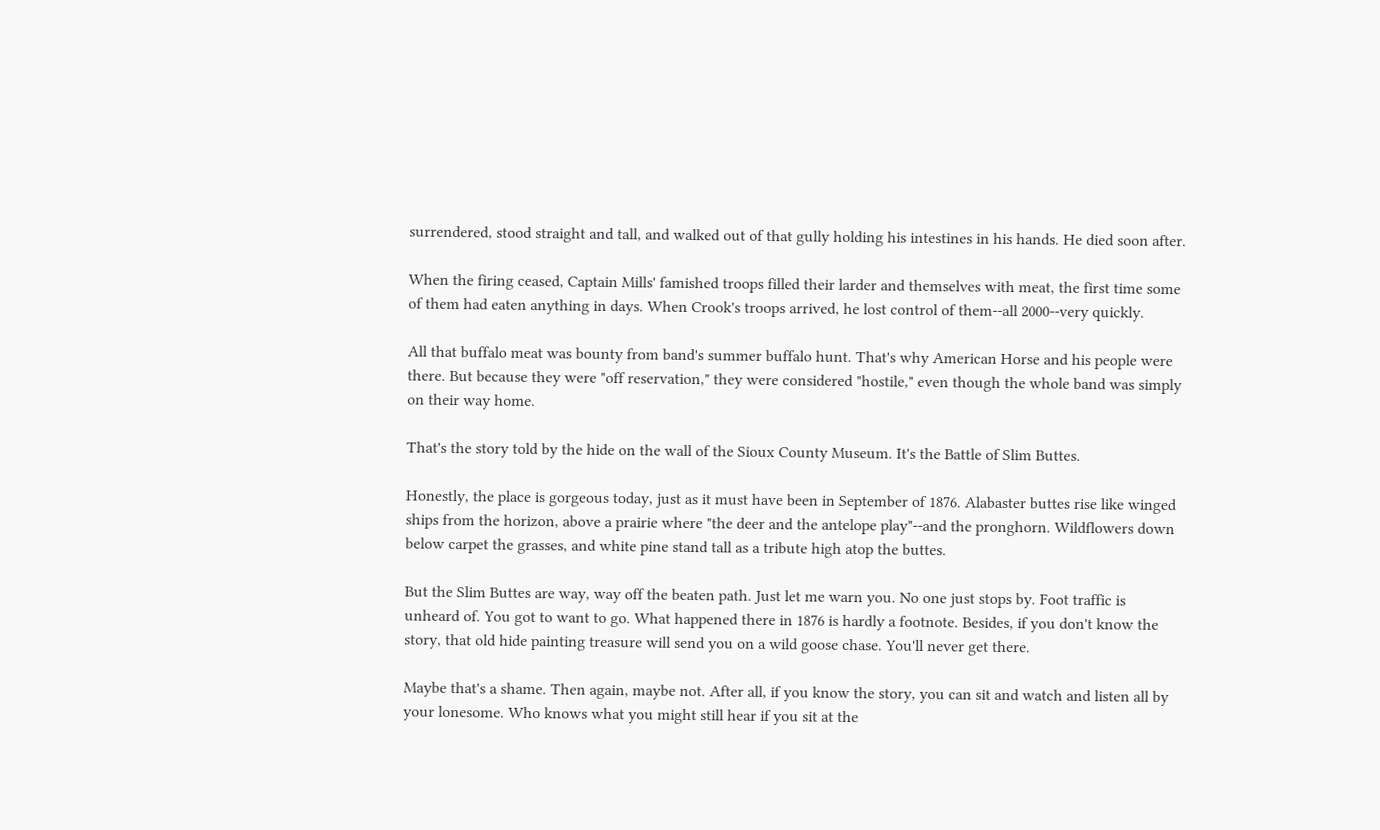surrendered, stood straight and tall, and walked out of that gully holding his intestines in his hands. He died soon after.

When the firing ceased, Captain Mills' famished troops filled their larder and themselves with meat, the first time some of them had eaten anything in days. When Crook's troops arrived, he lost control of them--all 2000--very quickly.

All that buffalo meat was bounty from band's summer buffalo hunt. That's why American Horse and his people were there. But because they were "off reservation," they were considered "hostile," even though the whole band was simply on their way home.

That's the story told by the hide on the wall of the Sioux County Museum. It's the Battle of Slim Buttes.

Honestly, the place is gorgeous today, just as it must have been in September of 1876. Alabaster buttes rise like winged ships from the horizon, above a prairie where "the deer and the antelope play"--and the pronghorn. Wildflowers down below carpet the grasses, and white pine stand tall as a tribute high atop the buttes.

But the Slim Buttes are way, way off the beaten path. Just let me warn you. No one just stops by. Foot traffic is unheard of. You got to want to go. What happened there in 1876 is hardly a footnote. Besides, if you don't know the story, that old hide painting treasure will send you on a wild goose chase. You'll never get there.

Maybe that's a shame. Then again, maybe not. After all, if you know the story, you can sit and watch and listen all by your lonesome. Who knows what you might still hear if you sit at the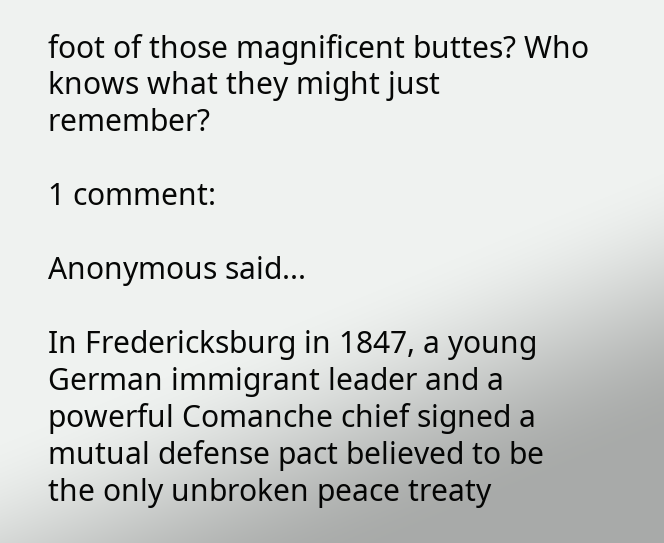foot of those magnificent buttes? Who knows what they might just remember?

1 comment:

Anonymous said...

In Fredericksburg in 1847, a young German immigrant leader and a powerful Comanche chief signed a mutual defense pact believed to be the only unbroken peace treaty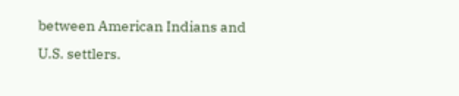between American Indians and U.S. settlers.